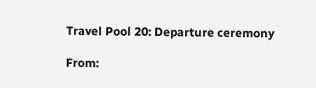Travel Pool 20: Departure ceremony

From: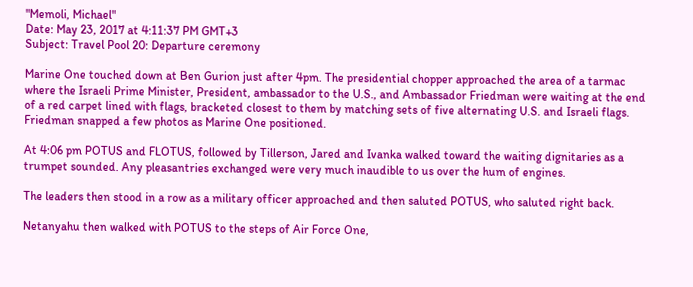"Memoli, Michael"
Date: May 23, 2017 at 4:11:37 PM GMT+3
Subject: Travel Pool 20: Departure ceremony

Marine One touched down at Ben Gurion just after 4pm. The presidential chopper approached the area of a tarmac where the Israeli Prime Minister, President, ambassador to the U.S., and Ambassador Friedman were waiting at the end of a red carpet lined with flags, bracketed closest to them by matching sets of five alternating U.S. and Israeli flags. Friedman snapped a few photos as Marine One positioned.

At 4:06 pm POTUS and FLOTUS, followed by Tillerson, Jared and Ivanka walked toward the waiting dignitaries as a trumpet sounded. Any pleasantries exchanged were very much inaudible to us over the hum of engines.

The leaders then stood in a row as a military officer approached and then saluted POTUS, who saluted right back.

Netanyahu then walked with POTUS to the steps of Air Force One,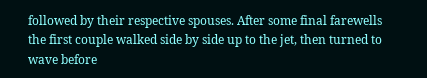followed by their respective spouses. After some final farewells the first couple walked side by side up to the jet, then turned to wave before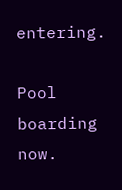entering.

Pool boarding now.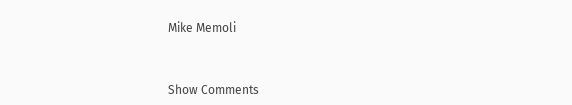Mike Memoli



Show Comments